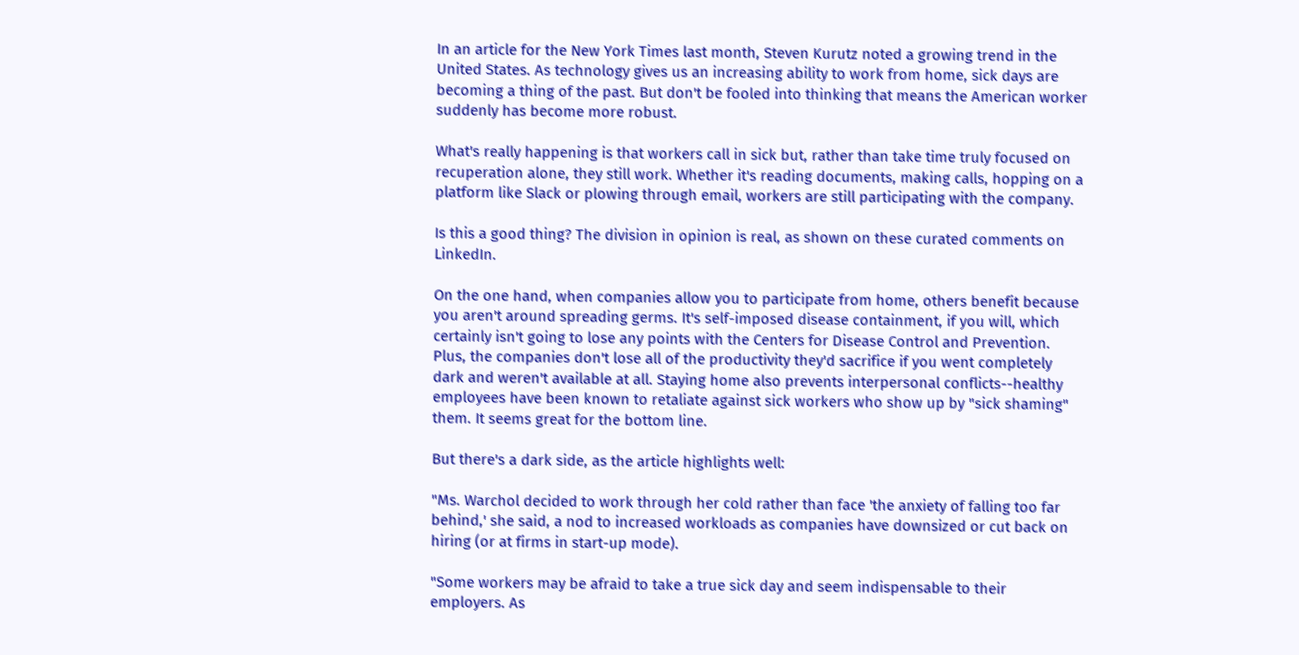In an article for the New York Times last month, Steven Kurutz noted a growing trend in the United States. As technology gives us an increasing ability to work from home, sick days are becoming a thing of the past. But don't be fooled into thinking that means the American worker suddenly has become more robust.

What's really happening is that workers call in sick but, rather than take time truly focused on recuperation alone, they still work. Whether it's reading documents, making calls, hopping on a platform like Slack or plowing through email, workers are still participating with the company.

Is this a good thing? The division in opinion is real, as shown on these curated comments on LinkedIn.

On the one hand, when companies allow you to participate from home, others benefit because you aren't around spreading germs. It's self-imposed disease containment, if you will, which certainly isn't going to lose any points with the Centers for Disease Control and Prevention. Plus, the companies don't lose all of the productivity they'd sacrifice if you went completely dark and weren't available at all. Staying home also prevents interpersonal conflicts--healthy employees have been known to retaliate against sick workers who show up by "sick shaming" them. It seems great for the bottom line.

But there's a dark side, as the article highlights well:

"Ms. Warchol decided to work through her cold rather than face 'the anxiety of falling too far behind,' she said, a nod to increased workloads as companies have downsized or cut back on hiring (or at firms in start-up mode).

"Some workers may be afraid to take a true sick day and seem indispensable to their employers. As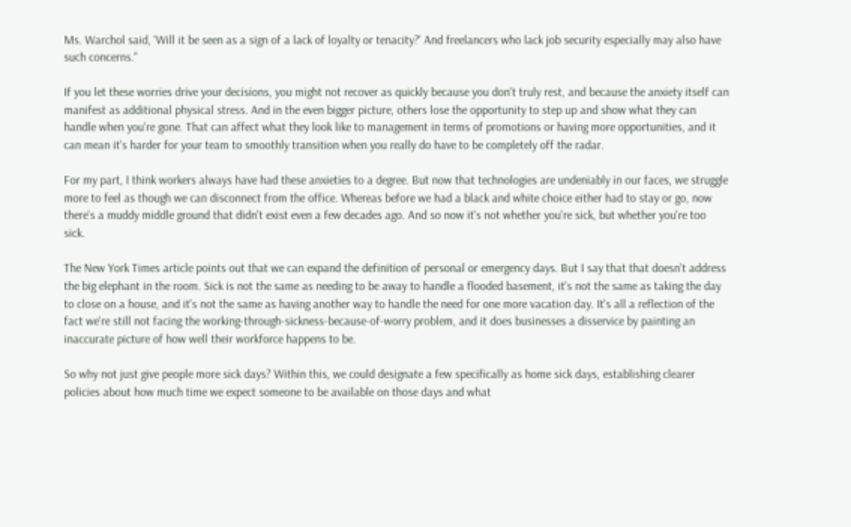Ms. Warchol said, 'Will it be seen as a sign of a lack of loyalty or tenacity?' And freelancers who lack job security especially may also have such concerns."

If you let these worries drive your decisions, you might not recover as quickly because you don't truly rest, and because the anxiety itself can manifest as additional physical stress. And in the even bigger picture, others lose the opportunity to step up and show what they can handle when you're gone. That can affect what they look like to management in terms of promotions or having more opportunities, and it can mean it's harder for your team to smoothly transition when you really do have to be completely off the radar.

For my part, I think workers always have had these anxieties to a degree. But now that technologies are undeniably in our faces, we struggle more to feel as though we can disconnect from the office. Whereas before we had a black and white choice either had to stay or go, now there's a muddy middle ground that didn't exist even a few decades ago. And so now it's not whether you're sick, but whether you're too sick.

The New York Times article points out that we can expand the definition of personal or emergency days. But I say that that doesn't address the big elephant in the room. Sick is not the same as needing to be away to handle a flooded basement, it's not the same as taking the day to close on a house, and it's not the same as having another way to handle the need for one more vacation day. It's all a reflection of the fact we're still not facing the working-through-sickness-because-of-worry problem, and it does businesses a disservice by painting an inaccurate picture of how well their workforce happens to be.

So why not just give people more sick days? Within this, we could designate a few specifically as home sick days, establishing clearer policies about how much time we expect someone to be available on those days and what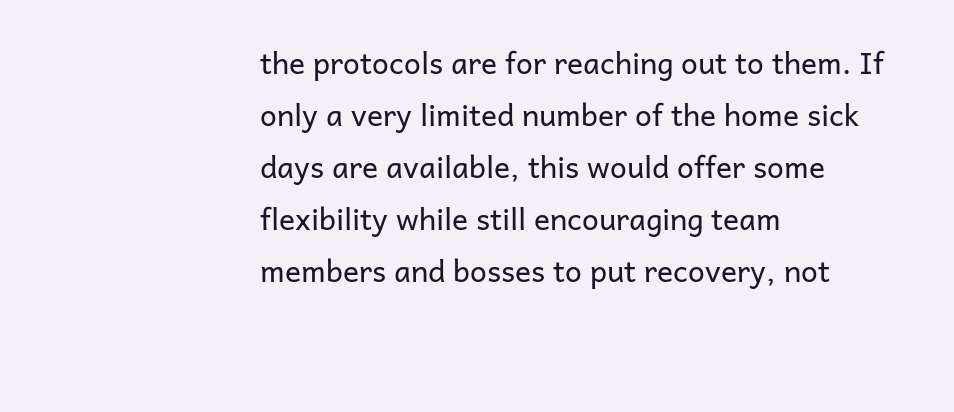the protocols are for reaching out to them. If only a very limited number of the home sick days are available, this would offer some flexibility while still encouraging team members and bosses to put recovery, not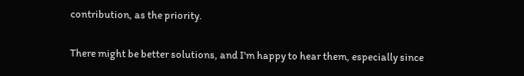contribution, as the priority.

There might be better solutions, and I'm happy to hear them, especially since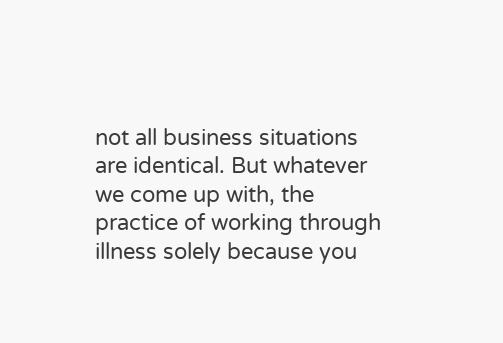not all business situations are identical. But whatever we come up with, the practice of working through illness solely because you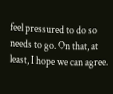feel pressured to do so needs to go. On that, at least, I hope we can agree.